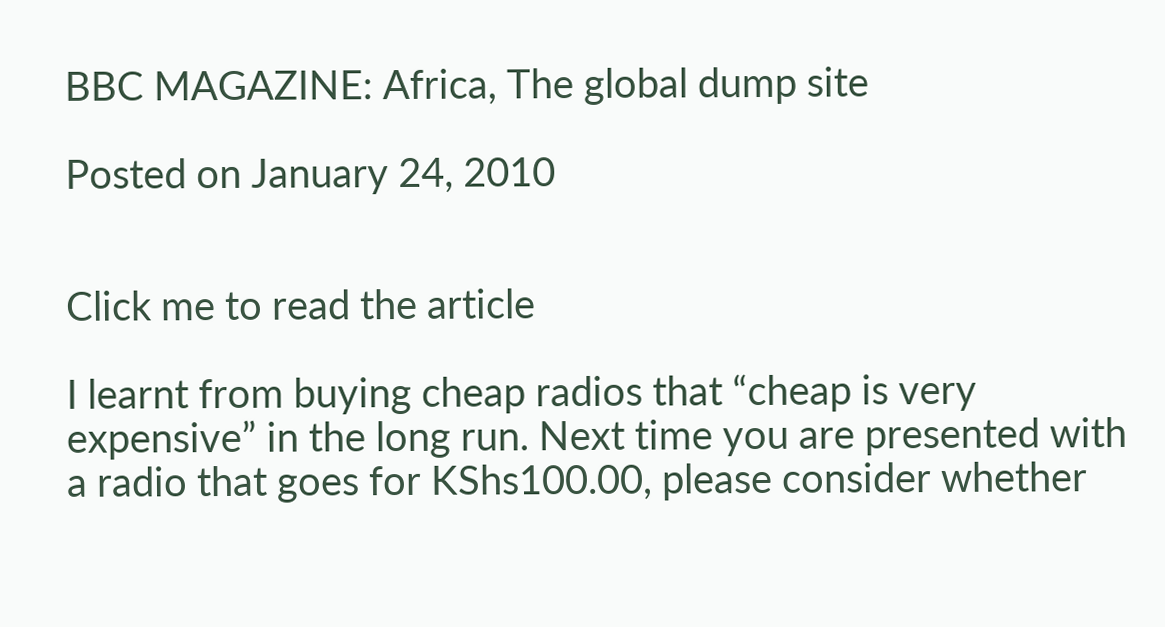BBC MAGAZINE: Africa, The global dump site

Posted on January 24, 2010


Click me to read the article

I learnt from buying cheap radios that “cheap is very expensive” in the long run. Next time you are presented with a radio that goes for KShs100.00, please consider whether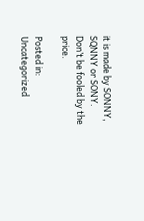it is made by SONNY, SQNNY or SONY. Don’t be fooled by the price.

Posted in: Uncategorized